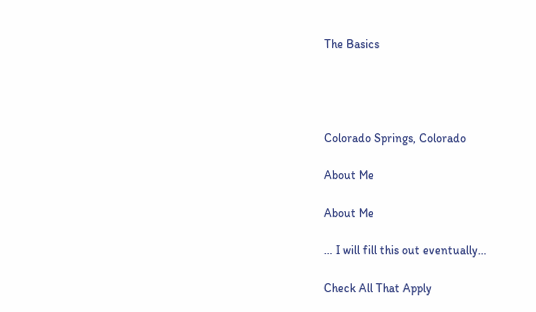The Basics




Colorado Springs, Colorado

About Me

About Me

… I will fill this out eventually…

Check All That Apply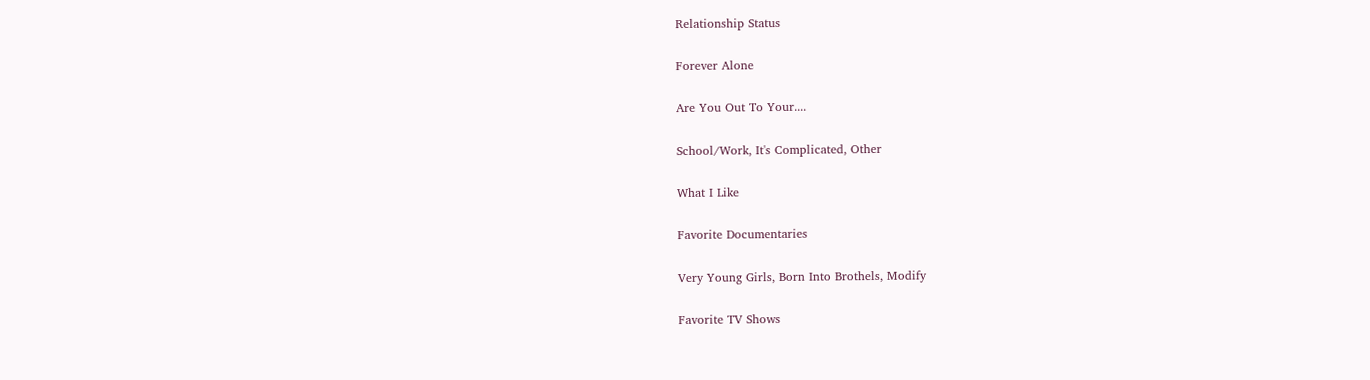Relationship Status

Forever Alone

Are You Out To Your....

School/Work, It's Complicated, Other

What I Like

Favorite Documentaries

Very Young Girls, Born Into Brothels, Modify

Favorite TV Shows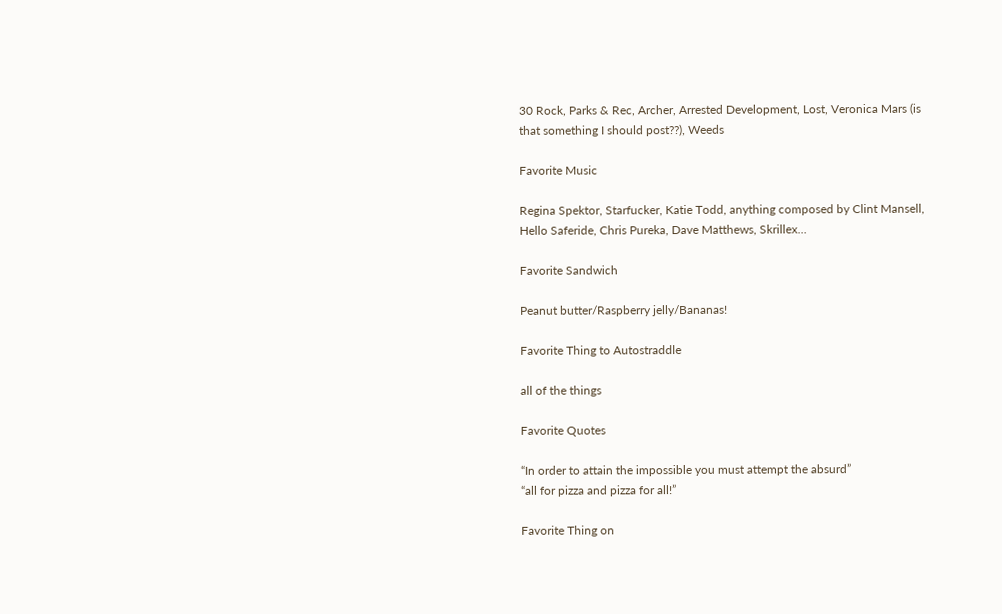30 Rock, Parks & Rec, Archer, Arrested Development, Lost, Veronica Mars (is that something I should post??), Weeds

Favorite Music

Regina Spektor, Starfucker, Katie Todd, anything composed by Clint Mansell, Hello Saferide, Chris Pureka, Dave Matthews, Skrillex…

Favorite Sandwich

Peanut butter/Raspberry jelly/Bananas!

Favorite Thing to Autostraddle

all of the things

Favorite Quotes

“In order to attain the impossible you must attempt the absurd”
“all for pizza and pizza for all!”

Favorite Thing on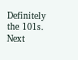Definitely the 101s.
Next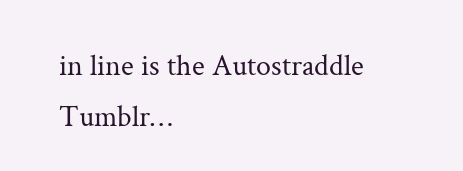in line is the Autostraddle Tumblr…